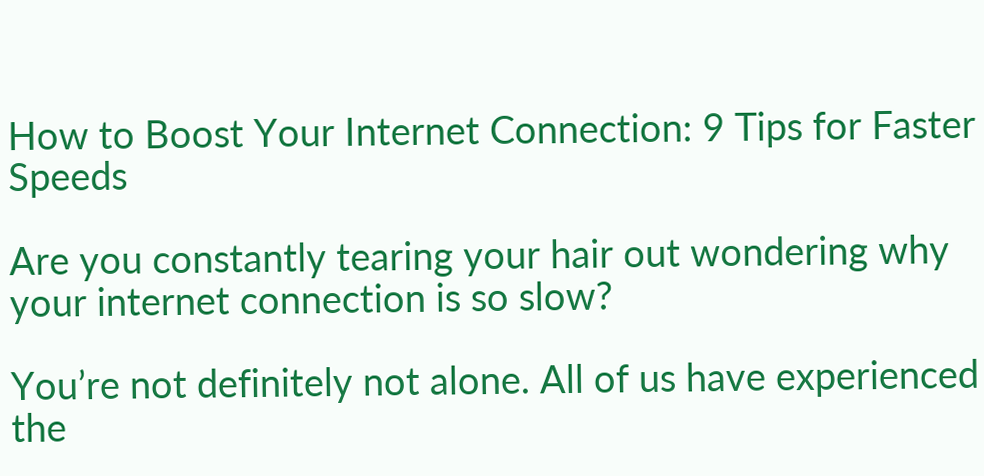How to Boost Your Internet Connection: 9 Tips for Faster Speeds

Are you constantly tearing your hair out wondering why your internet connection is so slow?

You’re not definitely not alone. All of us have experienced the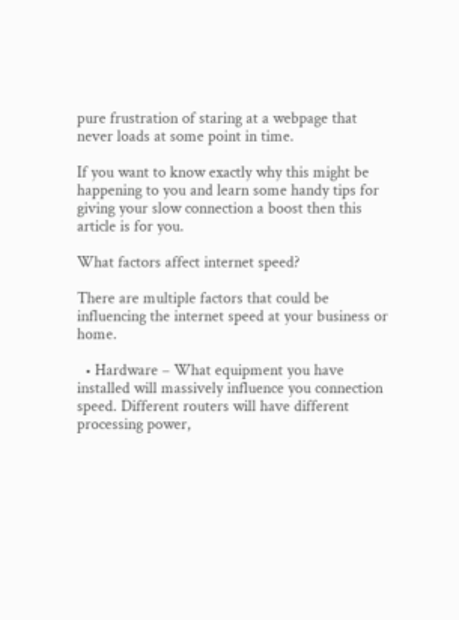pure frustration of staring at a webpage that never loads at some point in time.

If you want to know exactly why this might be happening to you and learn some handy tips for giving your slow connection a boost then this article is for you.

What factors affect internet speed?

There are multiple factors that could be influencing the internet speed at your business or home.

  • Hardware – What equipment you have installed will massively influence you connection speed. Different routers will have different processing power,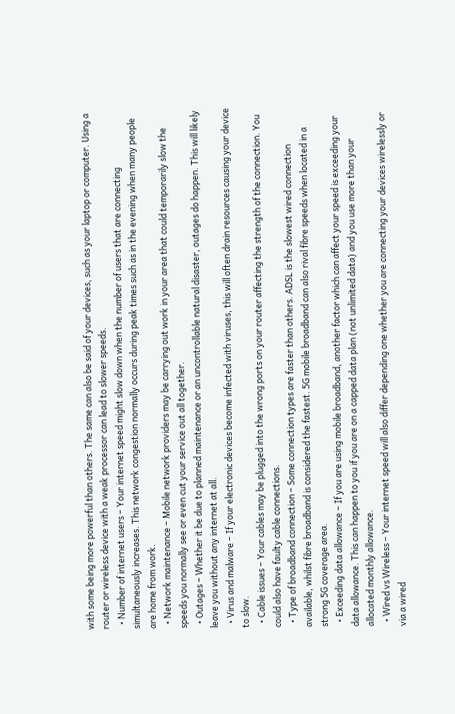with some being more powerful than others. The same can also be said of your devices, such as your laptop or computer. Using a router or wireless device with a weak processor can lead to slower speeds.
  • Number of internet users – Your internet speed might slow down when the number of users that are connecting simultaneously increases. This network congestion normally occurs during peak times such as in the evening when many people are home from work.
  • Network maintenance – Mobile network providers may be carrying out work in your area that could temporarily slow the speeds you normally see or even cut your service out all together.
  • Outages – Whether it be due to planned maintenance or an uncontrollable natural disaster, outages do happen. This will likely leave you without any internet at all.
  • Virus and malware – If your electronic devices become infected with viruses, this will often drain resources causing your device to slow.
  • Cable issues – Your cables may be plugged into the wrong ports on your router affecting the strength of the connection. You could also have faulty cable connections.
  • Type of broadband connection – Some connection types are faster than others. ADSL is the slowest wired connection available, whilst fibre broadband is considered the fastest. 5G mobile broadband can also rival fibre speeds when located in a strong 5G coverage area.
  • Exceeding data allowance – If you are using mobile broadband, another factor which can affect your speed is exceeding your data allowance. This can happen to you if you are on a capped data plan (not unlimited data) and you use more than your allocated monthly allowance.
  • Wired vs Wireless – Your internet speed will also differ depending one whether you are connecting your devices wirelessly or via a wired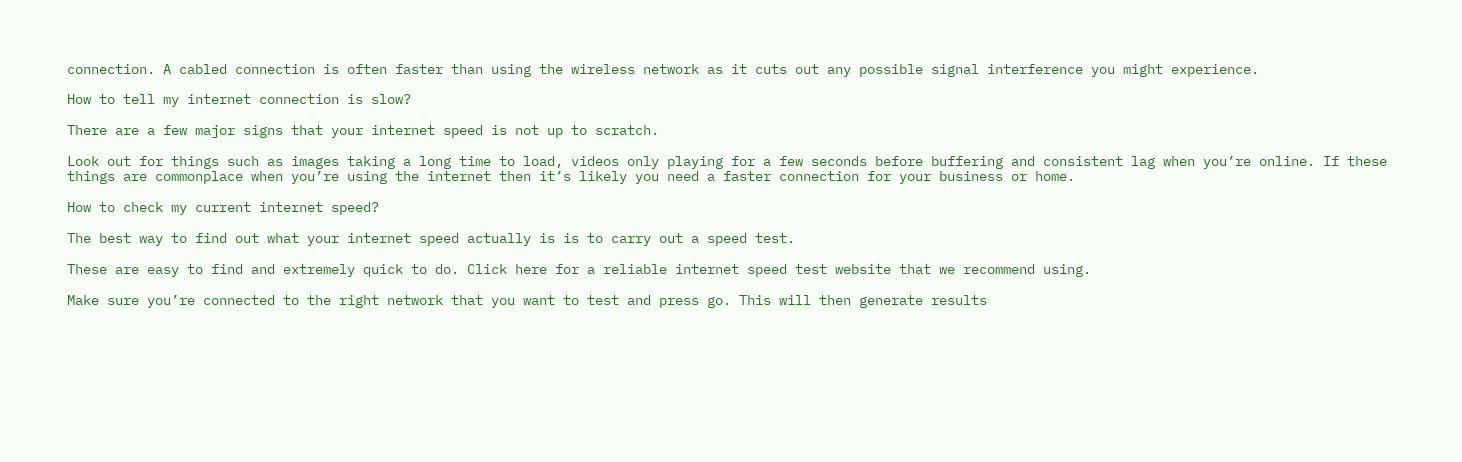connection. A cabled connection is often faster than using the wireless network as it cuts out any possible signal interference you might experience.

How to tell my internet connection is slow?

There are a few major signs that your internet speed is not up to scratch.

Look out for things such as images taking a long time to load, videos only playing for a few seconds before buffering and consistent lag when you’re online. If these things are commonplace when you’re using the internet then it’s likely you need a faster connection for your business or home.

How to check my current internet speed?

The best way to find out what your internet speed actually is is to carry out a speed test.

These are easy to find and extremely quick to do. Click here for a reliable internet speed test website that we recommend using.

Make sure you’re connected to the right network that you want to test and press go. This will then generate results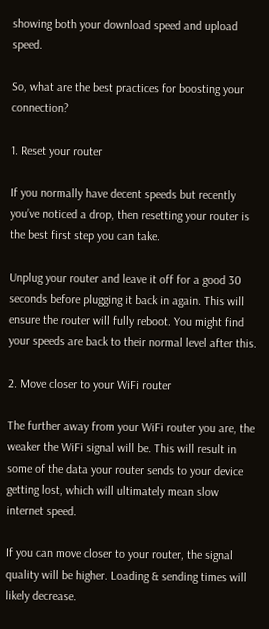showing both your download speed and upload speed.

So, what are the best practices for boosting your connection?

1. Reset your router

If you normally have decent speeds but recently you’ve noticed a drop, then resetting your router is the best first step you can take.

Unplug your router and leave it off for a good 30 seconds before plugging it back in again. This will ensure the router will fully reboot. You might find your speeds are back to their normal level after this.

2. Move closer to your WiFi router

The further away from your WiFi router you are, the weaker the WiFi signal will be. This will result in some of the data your router sends to your device getting lost, which will ultimately mean slow internet speed.

If you can move closer to your router, the signal quality will be higher. Loading & sending times will likely decrease.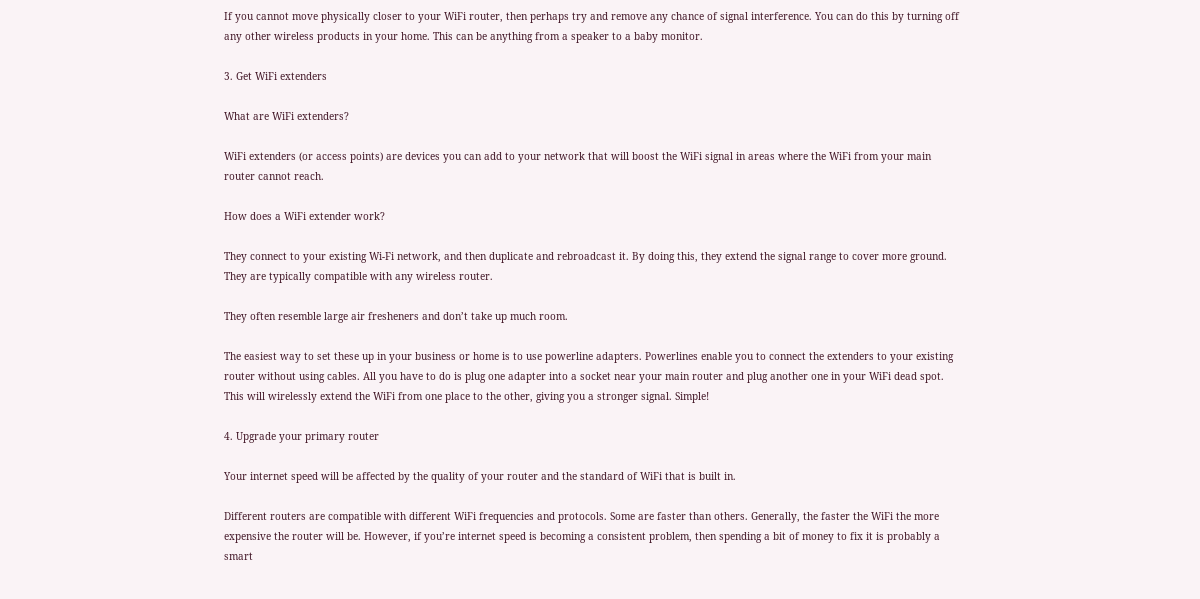If you cannot move physically closer to your WiFi router, then perhaps try and remove any chance of signal interference. You can do this by turning off any other wireless products in your home. This can be anything from a speaker to a baby monitor.

3. Get WiFi extenders

What are WiFi extenders?

WiFi extenders (or access points) are devices you can add to your network that will boost the WiFi signal in areas where the WiFi from your main router cannot reach.

How does a WiFi extender work?

They connect to your existing Wi-Fi network, and then duplicate and rebroadcast it. By doing this, they extend the signal range to cover more ground. They are typically compatible with any wireless router.

They often resemble large air fresheners and don’t take up much room.

The easiest way to set these up in your business or home is to use powerline adapters. Powerlines enable you to connect the extenders to your existing router without using cables. All you have to do is plug one adapter into a socket near your main router and plug another one in your WiFi dead spot. This will wirelessly extend the WiFi from one place to the other, giving you a stronger signal. Simple!

4. Upgrade your primary router

Your internet speed will be affected by the quality of your router and the standard of WiFi that is built in.

Different routers are compatible with different WiFi frequencies and protocols. Some are faster than others. Generally, the faster the WiFi the more expensive the router will be. However, if you’re internet speed is becoming a consistent problem, then spending a bit of money to fix it is probably a smart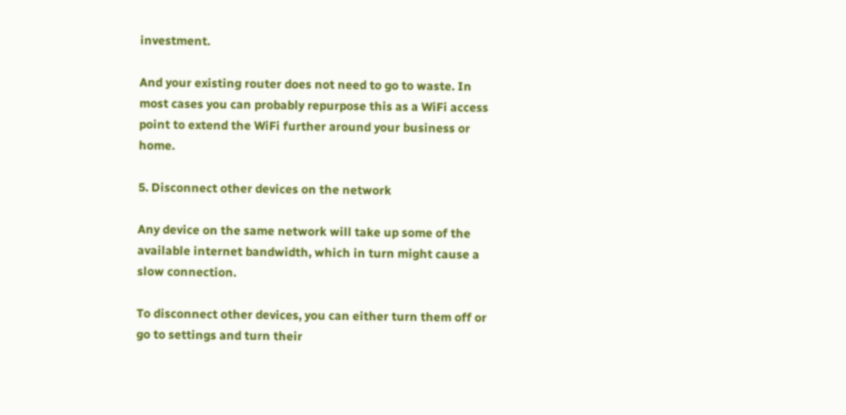investment.

And your existing router does not need to go to waste. In most cases you can probably repurpose this as a WiFi access point to extend the WiFi further around your business or home.

5. Disconnect other devices on the network

Any device on the same network will take up some of the available internet bandwidth, which in turn might cause a slow connection.

To disconnect other devices, you can either turn them off or go to settings and turn their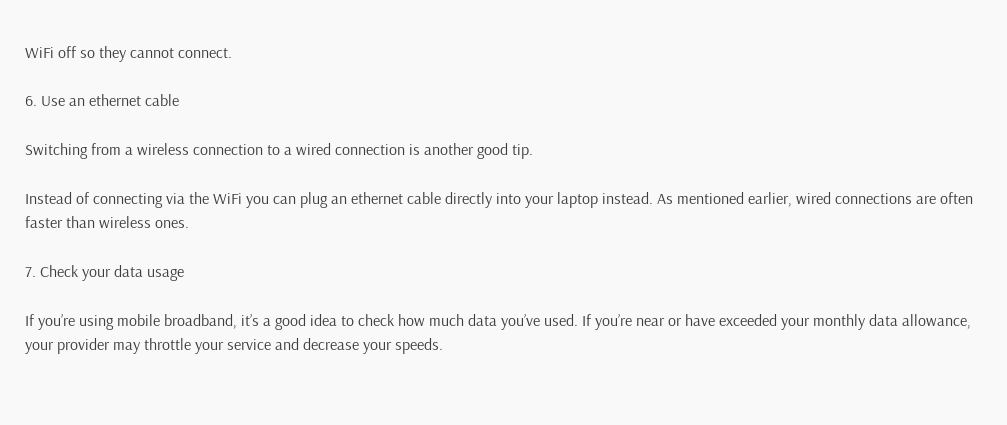WiFi off so they cannot connect.

6. Use an ethernet cable

Switching from a wireless connection to a wired connection is another good tip.

Instead of connecting via the WiFi you can plug an ethernet cable directly into your laptop instead. As mentioned earlier, wired connections are often faster than wireless ones.

7. Check your data usage

If you’re using mobile broadband, it’s a good idea to check how much data you’ve used. If you’re near or have exceeded your monthly data allowance, your provider may throttle your service and decrease your speeds.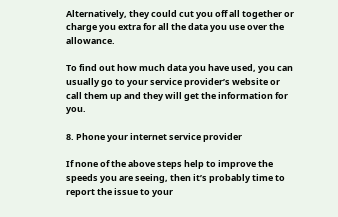Alternatively, they could cut you off all together or charge you extra for all the data you use over the allowance.

To find out how much data you have used, you can usually go to your service provider’s website or call them up and they will get the information for you.

8. Phone your internet service provider

If none of the above steps help to improve the speeds you are seeing, then it’s probably time to report the issue to your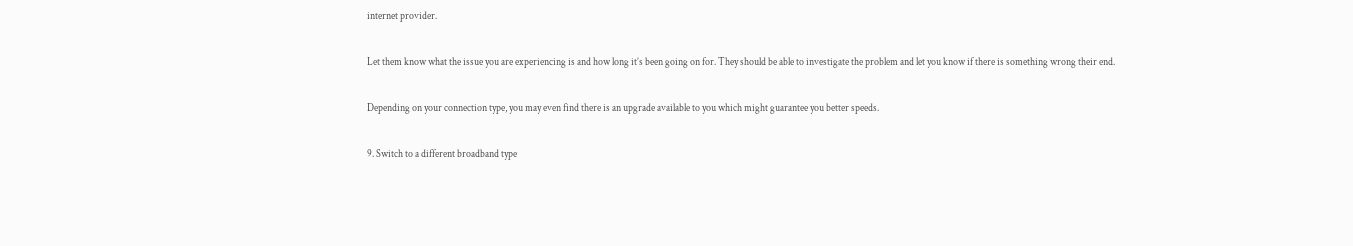internet provider.

Let them know what the issue you are experiencing is and how long it’s been going on for. They should be able to investigate the problem and let you know if there is something wrong their end.

Depending on your connection type, you may even find there is an upgrade available to you which might guarantee you better speeds.

9. Switch to a different broadband type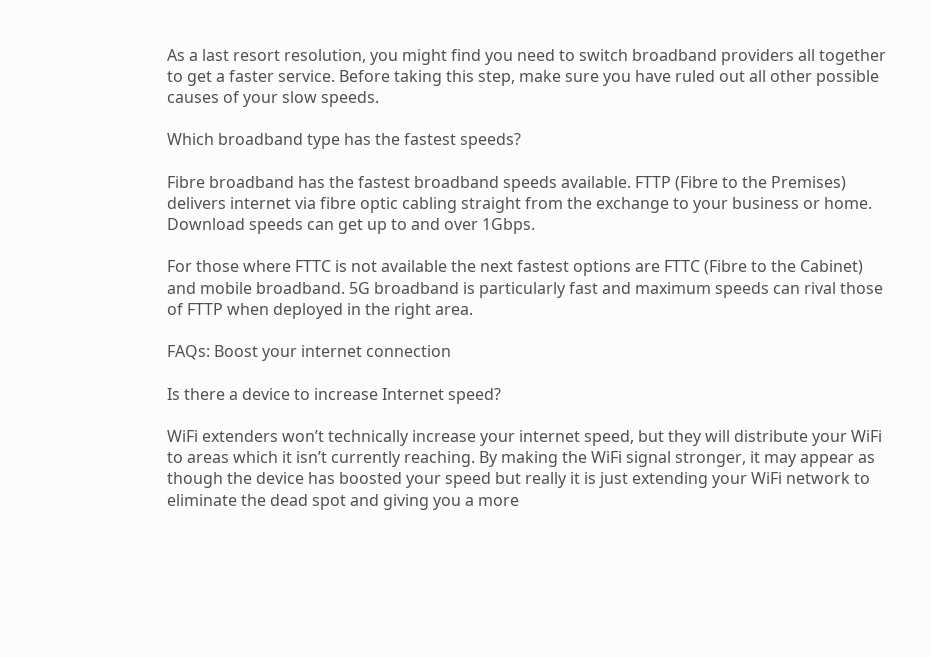As a last resort resolution, you might find you need to switch broadband providers all together to get a faster service. Before taking this step, make sure you have ruled out all other possible causes of your slow speeds.

Which broadband type has the fastest speeds?

Fibre broadband has the fastest broadband speeds available. FTTP (Fibre to the Premises) delivers internet via fibre optic cabling straight from the exchange to your business or home. Download speeds can get up to and over 1Gbps.

For those where FTTC is not available the next fastest options are FTTC (Fibre to the Cabinet) and mobile broadband. 5G broadband is particularly fast and maximum speeds can rival those of FTTP when deployed in the right area.

FAQs: Boost your internet connection

Is there a device to increase Internet speed?

WiFi extenders won’t technically increase your internet speed, but they will distribute your WiFi to areas which it isn’t currently reaching. By making the WiFi signal stronger, it may appear as though the device has boosted your speed but really it is just extending your WiFi network to eliminate the dead spot and giving you a more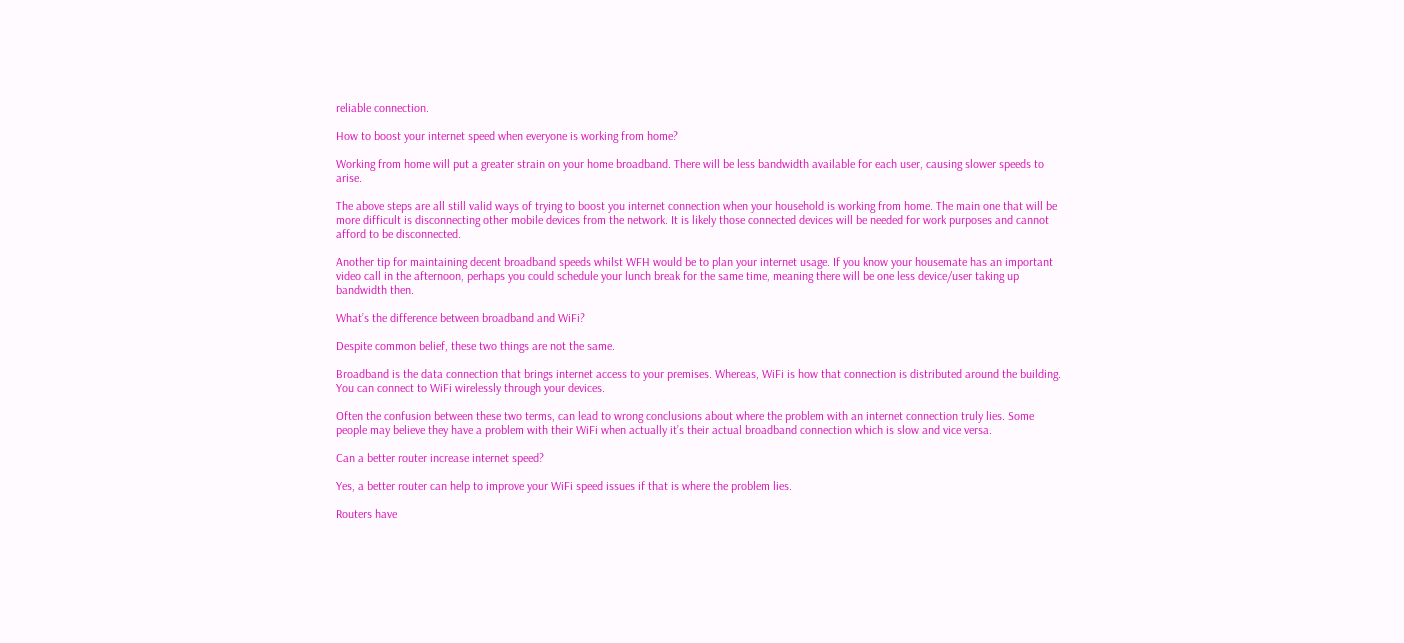reliable connection.

How to boost your internet speed when everyone is working from home?

Working from home will put a greater strain on your home broadband. There will be less bandwidth available for each user, causing slower speeds to arise.

The above steps are all still valid ways of trying to boost you internet connection when your household is working from home. The main one that will be more difficult is disconnecting other mobile devices from the network. It is likely those connected devices will be needed for work purposes and cannot afford to be disconnected.

Another tip for maintaining decent broadband speeds whilst WFH would be to plan your internet usage. If you know your housemate has an important video call in the afternoon, perhaps you could schedule your lunch break for the same time, meaning there will be one less device/user taking up bandwidth then.

What’s the difference between broadband and WiFi?

Despite common belief, these two things are not the same.

Broadband is the data connection that brings internet access to your premises. Whereas, WiFi is how that connection is distributed around the building. You can connect to WiFi wirelessly through your devices.

Often the confusion between these two terms, can lead to wrong conclusions about where the problem with an internet connection truly lies. Some people may believe they have a problem with their WiFi when actually it’s their actual broadband connection which is slow and vice versa.

Can a better router increase internet speed?

Yes, a better router can help to improve your WiFi speed issues if that is where the problem lies.

Routers have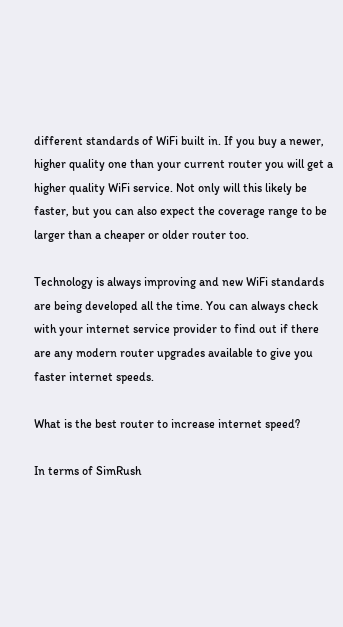different standards of WiFi built in. If you buy a newer, higher quality one than your current router you will get a higher quality WiFi service. Not only will this likely be faster, but you can also expect the coverage range to be larger than a cheaper or older router too.

Technology is always improving and new WiFi standards are being developed all the time. You can always check with your internet service provider to find out if there are any modern router upgrades available to give you faster internet speeds.

What is the best router to increase internet speed?

In terms of SimRush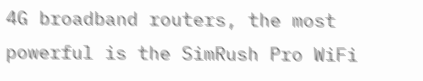4G broadband routers, the most powerful is the SimRush Pro WiFi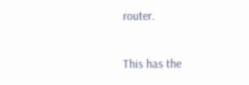router.

This has the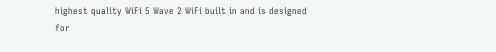highest quality WiFi 5 Wave 2 WiFi built in and is designed for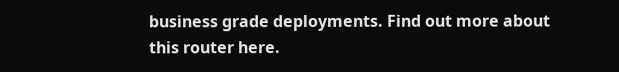business grade deployments. Find out more about this router here.